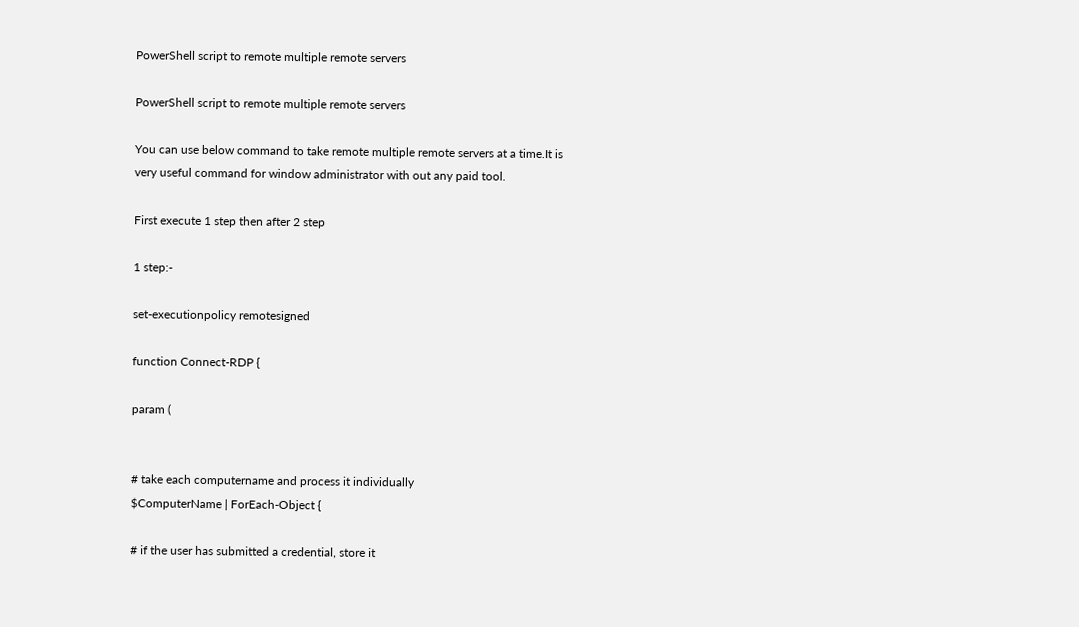PowerShell script to remote multiple remote servers

PowerShell script to remote multiple remote servers

You can use below command to take remote multiple remote servers at a time.It is very useful command for window administrator with out any paid tool.

First execute 1 step then after 2 step

1 step:-

set-executionpolicy remotesigned

function Connect-RDP {

param (


# take each computername and process it individually
$ComputerName | ForEach-Object {

# if the user has submitted a credential, store it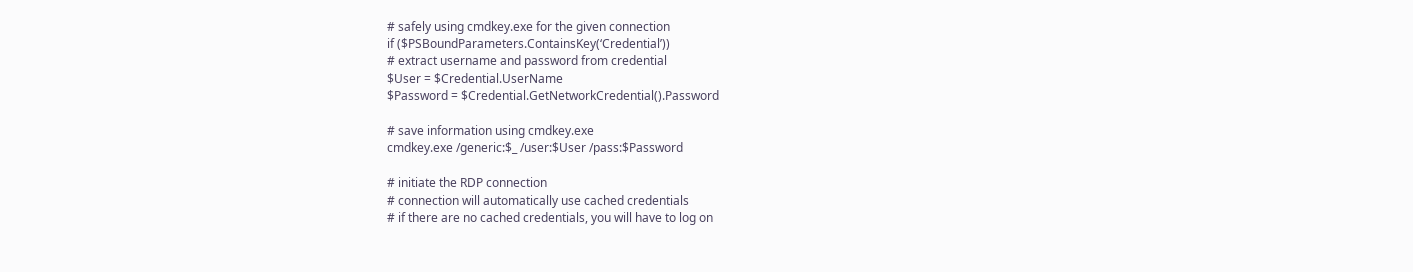# safely using cmdkey.exe for the given connection
if ($PSBoundParameters.ContainsKey(‘Credential’))
# extract username and password from credential
$User = $Credential.UserName
$Password = $Credential.GetNetworkCredential().Password

# save information using cmdkey.exe
cmdkey.exe /generic:$_ /user:$User /pass:$Password

# initiate the RDP connection
# connection will automatically use cached credentials
# if there are no cached credentials, you will have to log on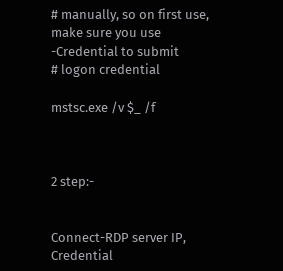# manually, so on first use, make sure you use -Credential to submit
# logon credential

mstsc.exe /v $_ /f



2 step:-


Connect-RDP server IP, Credential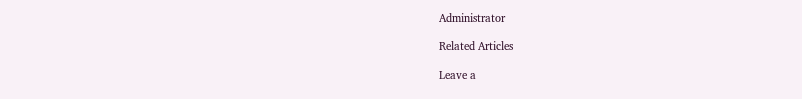Administrator

Related Articles

Leave a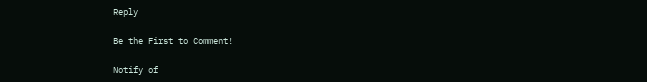Reply

Be the First to Comment!

Notify of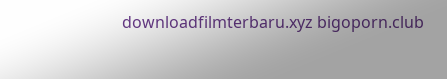downloadfilmterbaru.xyz bigoporn.club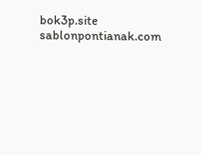bok3p.site sablonpontianak.com